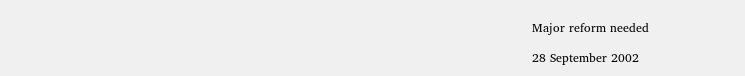Major reform needed

28 September 2002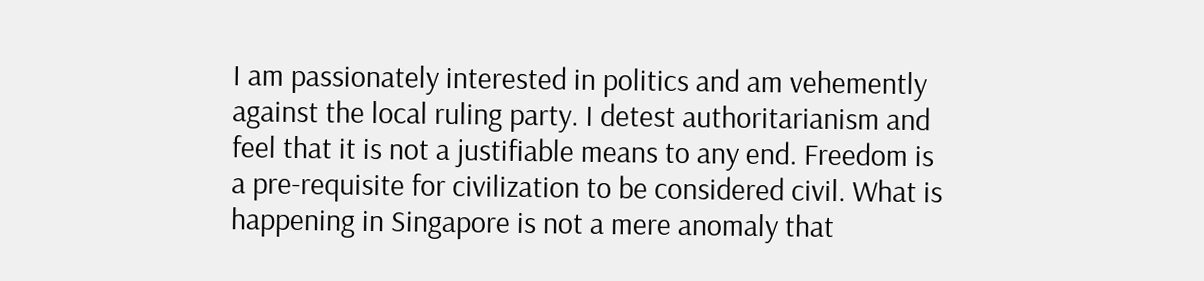I am passionately interested in politics and am vehemently against the local ruling party. I detest authoritarianism and feel that it is not a justifiable means to any end. Freedom is a pre-requisite for civilization to be considered civil. What is happening in Singapore is not a mere anomaly that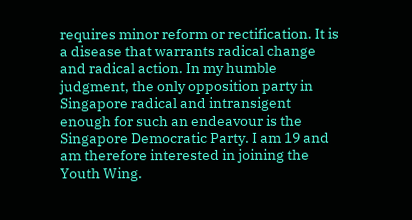requires minor reform or rectification. It is a disease that warrants radical change and radical action. In my humble judgment, the only opposition party in Singapore radical and intransigent enough for such an endeavour is the Singapore Democratic Party. I am 19 and am therefore interested in joining the Youth Wing.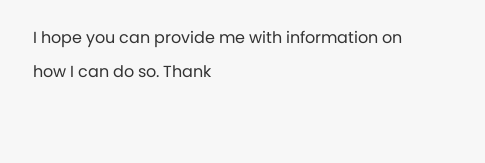I hope you can provide me with information on how I can do so. Thank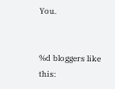You.


%d bloggers like this: